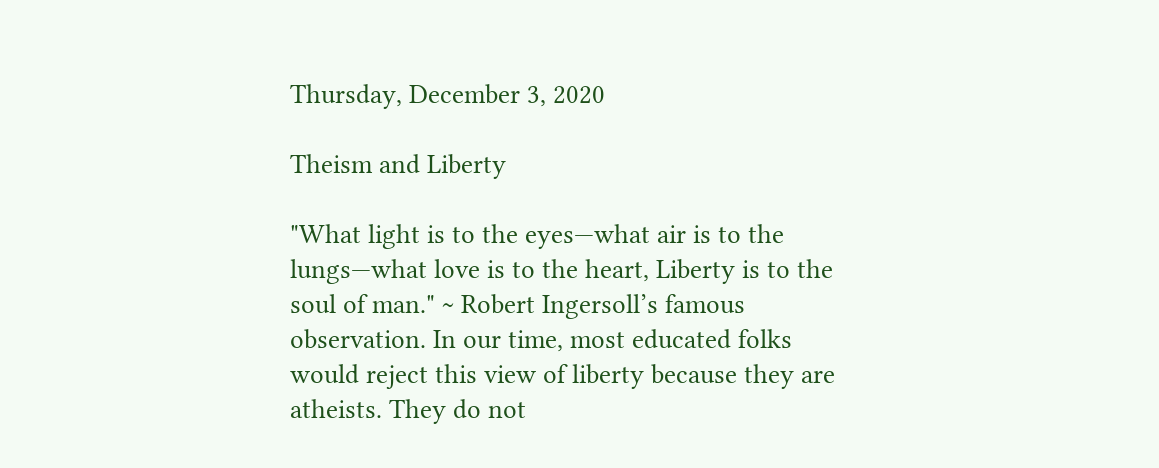Thursday, December 3, 2020

Theism and Liberty

"What light is to the eyes—what air is to the lungs—what love is to the heart, Liberty is to the soul of man." ~ Robert Ingersoll’s famous observation. In our time, most educated folks would reject this view of liberty because they are atheists. They do not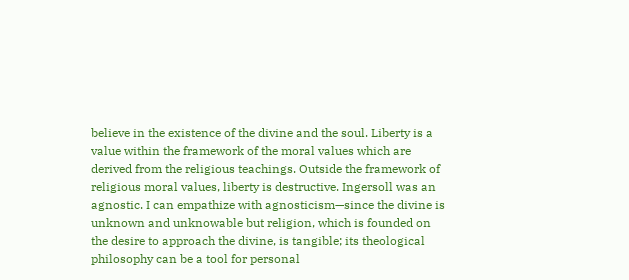believe in the existence of the divine and the soul. Liberty is a value within the framework of the moral values which are derived from the religious teachings. Outside the framework of religious moral values, liberty is destructive. Ingersoll was an agnostic. I can empathize with agnosticism—since the divine is unknown and unknowable but religion, which is founded on the desire to approach the divine, is tangible; its theological philosophy can be a tool for personal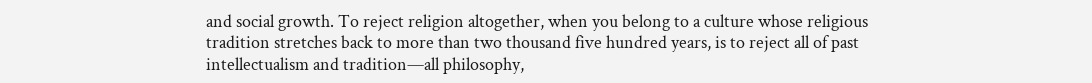and social growth. To reject religion altogether, when you belong to a culture whose religious tradition stretches back to more than two thousand five hundred years, is to reject all of past intellectualism and tradition—all philosophy,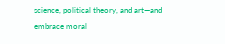science, political theory, and art—and embrace moral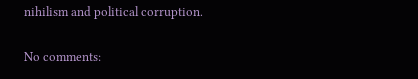nihilism and political corruption.

No comments: